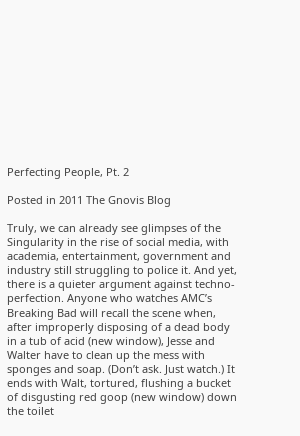Perfecting People, Pt. 2

Posted in 2011 The Gnovis Blog

Truly, we can already see glimpses of the Singularity in the rise of social media, with academia, entertainment, government and industry still struggling to police it. And yet, there is a quieter argument against techno-perfection. Anyone who watches AMC’s Breaking Bad will recall the scene when, after improperly disposing of a dead body in a tub of acid (new window), Jesse and Walter have to clean up the mess with sponges and soap. (Don’t ask. Just watch.) It ends with Walt, tortured, flushing a bucket of disgusting red goop (new window) down the toilet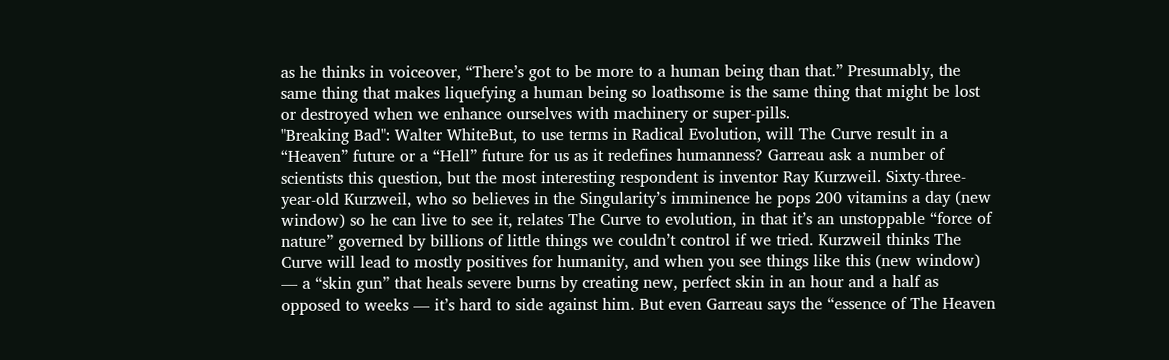as he thinks in voiceover, “There’s got to be more to a human being than that.” Presumably, the same thing that makes liquefying a human being so loathsome is the same thing that might be lost or destroyed when we enhance ourselves with machinery or super-pills.
"Breaking Bad": Walter WhiteBut, to use terms in Radical Evolution, will The Curve result in a “Heaven” future or a “Hell” future for us as it redefines humanness? Garreau ask a number of scientists this question, but the most interesting respondent is inventor Ray Kurzweil. Sixty-three-year-old Kurzweil, who so believes in the Singularity’s imminence he pops 200 vitamins a day (new window) so he can live to see it, relates The Curve to evolution, in that it’s an unstoppable “force of nature” governed by billions of little things we couldn’t control if we tried. Kurzweil thinks The Curve will lead to mostly positives for humanity, and when you see things like this (new window) — a “skin gun” that heals severe burns by creating new, perfect skin in an hour and a half as opposed to weeks — it’s hard to side against him. But even Garreau says the “essence of The Heaven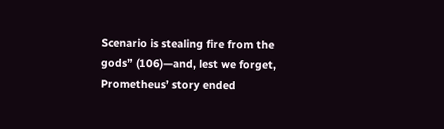Scenario is stealing fire from the gods” (106)—and, lest we forget, Prometheus’ story ended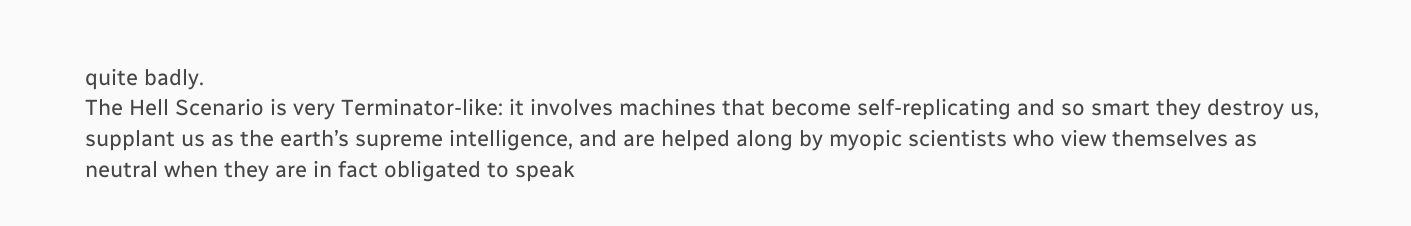quite badly.
The Hell Scenario is very Terminator-like: it involves machines that become self-replicating and so smart they destroy us, supplant us as the earth’s supreme intelligence, and are helped along by myopic scientists who view themselves as neutral when they are in fact obligated to speak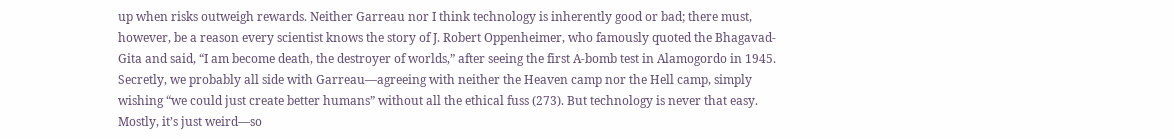up when risks outweigh rewards. Neither Garreau nor I think technology is inherently good or bad; there must, however, be a reason every scientist knows the story of J. Robert Oppenheimer, who famously quoted the Bhagavad-Gita and said, “I am become death, the destroyer of worlds,” after seeing the first A-bomb test in Alamogordo in 1945. Secretly, we probably all side with Garreau—agreeing with neither the Heaven camp nor the Hell camp, simply wishing “we could just create better humans” without all the ethical fuss (273). But technology is never that easy. Mostly, it’s just weird—so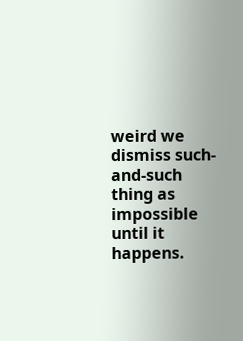weird we dismiss such-and-such thing as impossible until it happens.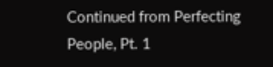Continued from Perfecting People, Pt. 1